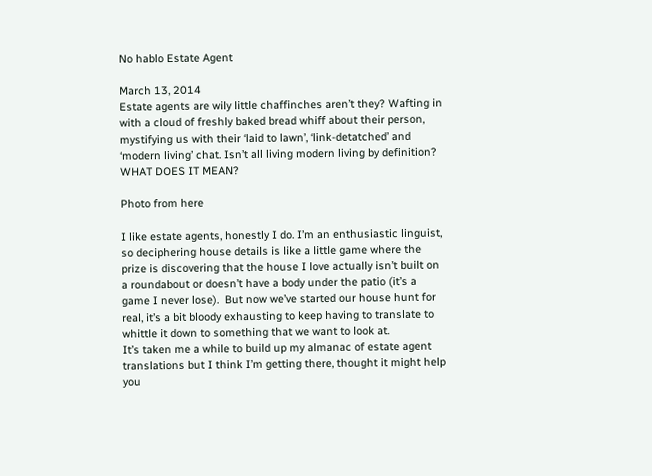No hablo Estate Agent

March 13, 2014
Estate agents are wily little chaffinches aren’t they? Wafting in with a cloud of freshly baked bread whiff about their person, mystifying us with their ‘laid to lawn’, ‘link-detatched’ and ‘modern living’ chat. Isn’t all living modern living by definition? WHAT DOES IT MEAN?

Photo from here

I like estate agents, honestly I do. I’m an enthusiastic linguist, so deciphering house details is like a little game where the prize is discovering that the house I love actually isn’t built on a roundabout or doesn’t have a body under the patio (it’s a game I never lose).  But now we’ve started our house hunt for real, it’s a bit bloody exhausting to keep having to translate to whittle it down to something that we want to look at.
It’s taken me a while to build up my almanac of estate agent translations but I think I’m getting there, thought it might help you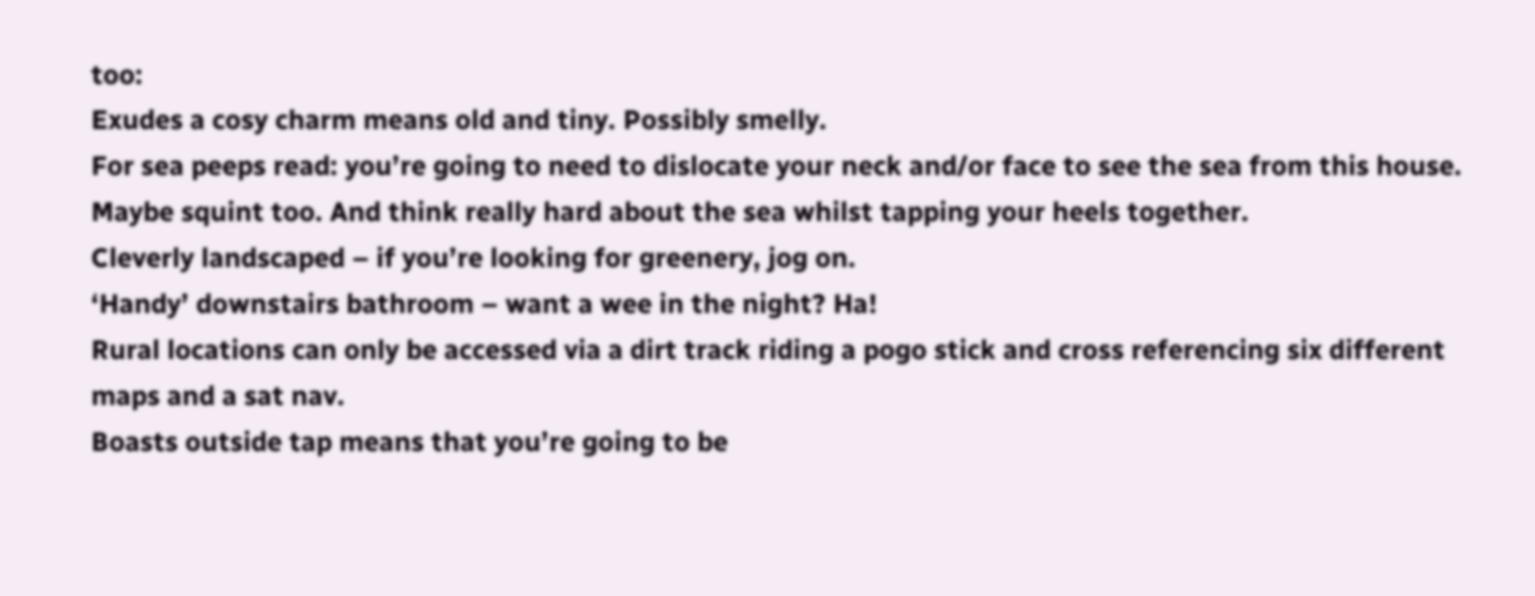too:
Exudes a cosy charm means old and tiny. Possibly smelly.
For sea peeps read: you’re going to need to dislocate your neck and/or face to see the sea from this house. Maybe squint too. And think really hard about the sea whilst tapping your heels together.
Cleverly landscaped – if you’re looking for greenery, jog on.
‘Handy’ downstairs bathroom – want a wee in the night? Ha!
Rural locations can only be accessed via a dirt track riding a pogo stick and cross referencing six different maps and a sat nav.
Boasts outside tap means that you’re going to be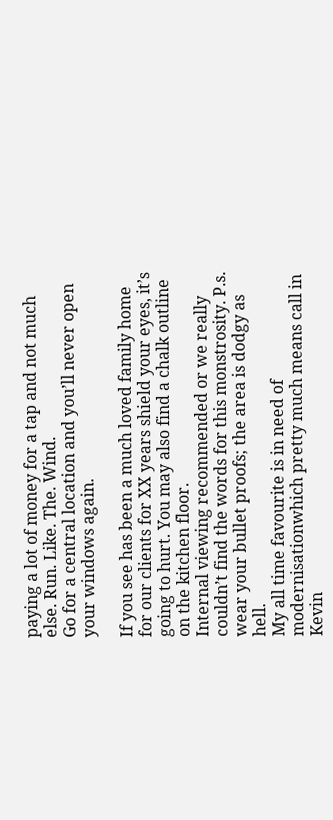paying a lot of money for a tap and not much else. Run. Like. The. Wind.
Go for a central location and you’ll never open your windows again.

If you see has been a much loved family home for our clients for XX years shield your eyes, it’s going to hurt. You may also find a chalk outline on the kitchen floor.
Internal viewing recommended or we really couldn’t find the words for this monstrosity. P.s. wear your bullet proofs; the area is dodgy as hell.
My all time favourite is in need of modernisationwhich pretty much means call in Kevin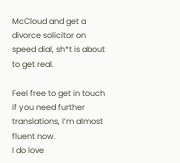McCloud and get a divorce solicitor on speed dial, sh*t is about to get real.

Feel free to get in touch if you need further translations, I’m almost fluent now.
I do love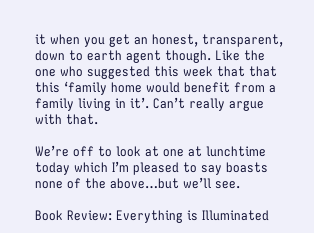it when you get an honest, transparent, down to earth agent though. Like the one who suggested this week that that this ‘family home would benefit from a family living in it’. Can’t really argue with that.

We’re off to look at one at lunchtime today which I’m pleased to say boasts none of the above…but we’ll see.

Book Review: Everything is Illuminated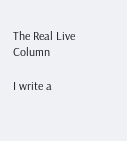The Real Live Column

I write a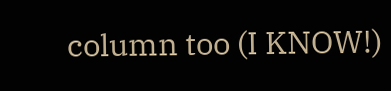column too (I KNOW!)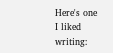Here's one I liked writing: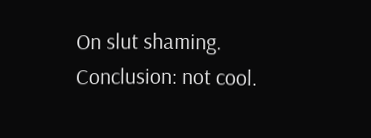On slut shaming. Conclusion: not cool.